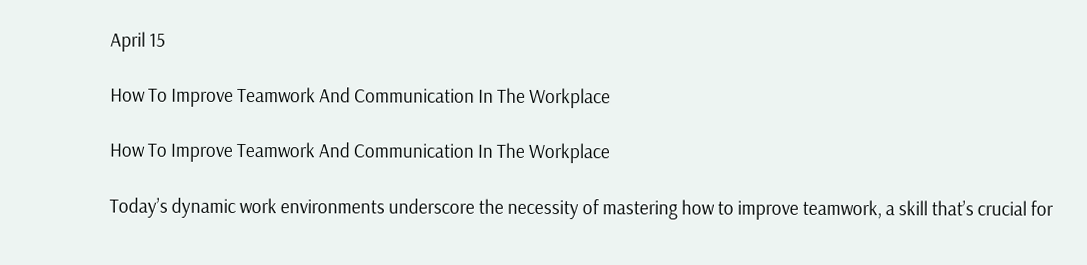April 15

How To Improve Teamwork And Communication In The Workplace

How To Improve Teamwork And Communication In The Workplace

Today’s dynamic work environments underscore the necessity of mastering how to improve teamwork, a skill that’s crucial for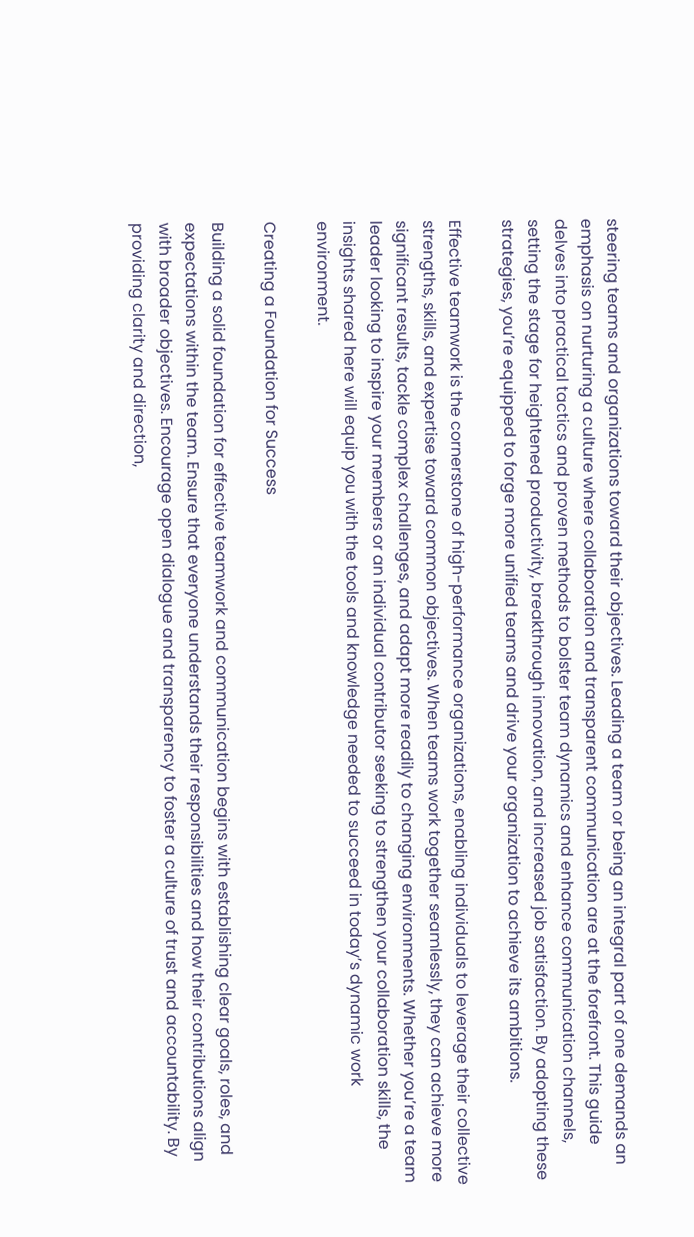steering teams and organizations toward their objectives. Leading a team or being an integral part of one demands an emphasis on nurturing a culture where collaboration and transparent communication are at the forefront. This guide delves into practical tactics and proven methods to bolster team dynamics and enhance communication channels, setting the stage for heightened productivity, breakthrough innovation, and increased job satisfaction. By adopting these strategies, you’re equipped to forge more unified teams and drive your organization to achieve its ambitions.

Effective teamwork is the cornerstone of high-performance organizations, enabling individuals to leverage their collective strengths, skills, and expertise toward common objectives. When teams work together seamlessly, they can achieve more significant results, tackle complex challenges, and adapt more readily to changing environments. Whether you’re a team leader looking to inspire your members or an individual contributor seeking to strengthen your collaboration skills, the insights shared here will equip you with the tools and knowledge needed to succeed in today’s dynamic work environment.

Creating a Foundation for Success

Building a solid foundation for effective teamwork and communication begins with establishing clear goals, roles, and expectations within the team. Ensure that everyone understands their responsibilities and how their contributions align with broader objectives. Encourage open dialogue and transparency to foster a culture of trust and accountability. By providing clarity and direction,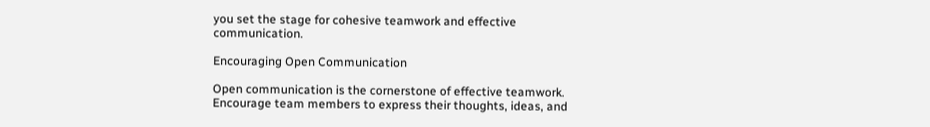you set the stage for cohesive teamwork and effective communication.

Encouraging Open Communication

Open communication is the cornerstone of effective teamwork. Encourage team members to express their thoughts, ideas, and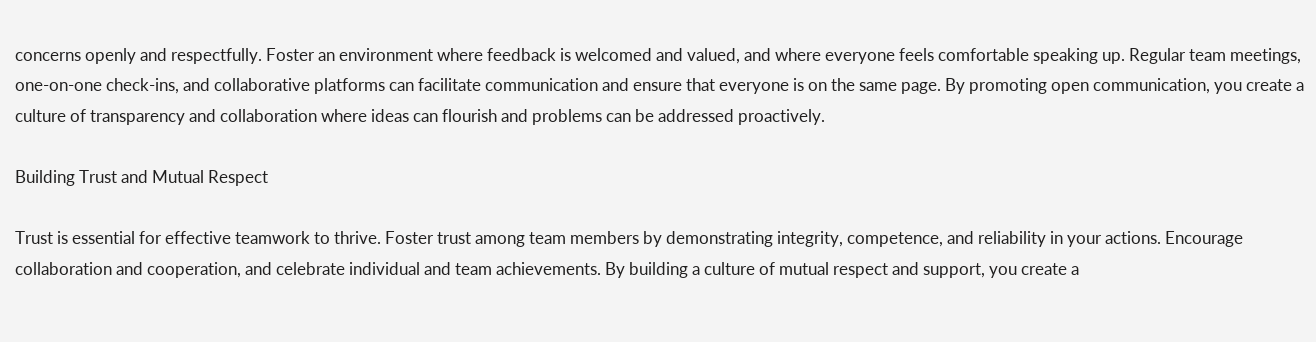concerns openly and respectfully. Foster an environment where feedback is welcomed and valued, and where everyone feels comfortable speaking up. Regular team meetings, one-on-one check-ins, and collaborative platforms can facilitate communication and ensure that everyone is on the same page. By promoting open communication, you create a culture of transparency and collaboration where ideas can flourish and problems can be addressed proactively.

Building Trust and Mutual Respect

Trust is essential for effective teamwork to thrive. Foster trust among team members by demonstrating integrity, competence, and reliability in your actions. Encourage collaboration and cooperation, and celebrate individual and team achievements. By building a culture of mutual respect and support, you create a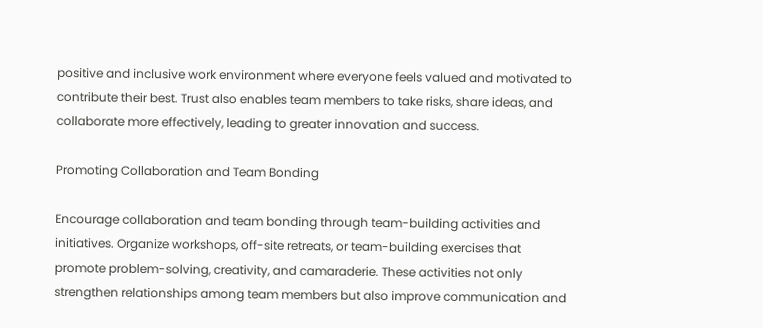positive and inclusive work environment where everyone feels valued and motivated to contribute their best. Trust also enables team members to take risks, share ideas, and collaborate more effectively, leading to greater innovation and success.

Promoting Collaboration and Team Bonding

Encourage collaboration and team bonding through team-building activities and initiatives. Organize workshops, off-site retreats, or team-building exercises that promote problem-solving, creativity, and camaraderie. These activities not only strengthen relationships among team members but also improve communication and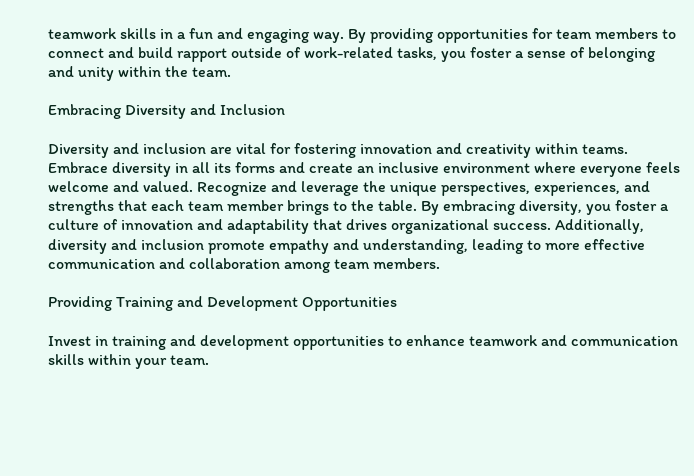teamwork skills in a fun and engaging way. By providing opportunities for team members to connect and build rapport outside of work-related tasks, you foster a sense of belonging and unity within the team.

Embracing Diversity and Inclusion

Diversity and inclusion are vital for fostering innovation and creativity within teams. Embrace diversity in all its forms and create an inclusive environment where everyone feels welcome and valued. Recognize and leverage the unique perspectives, experiences, and strengths that each team member brings to the table. By embracing diversity, you foster a culture of innovation and adaptability that drives organizational success. Additionally, diversity and inclusion promote empathy and understanding, leading to more effective communication and collaboration among team members.

Providing Training and Development Opportunities

Invest in training and development opportunities to enhance teamwork and communication skills within your team.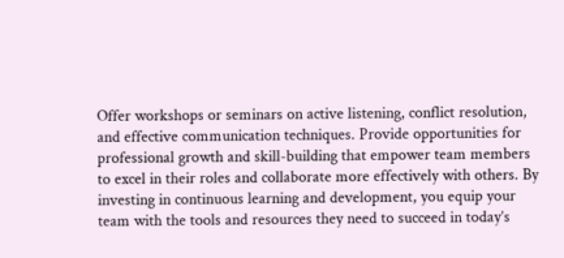Offer workshops or seminars on active listening, conflict resolution, and effective communication techniques. Provide opportunities for professional growth and skill-building that empower team members to excel in their roles and collaborate more effectively with others. By investing in continuous learning and development, you equip your team with the tools and resources they need to succeed in today’s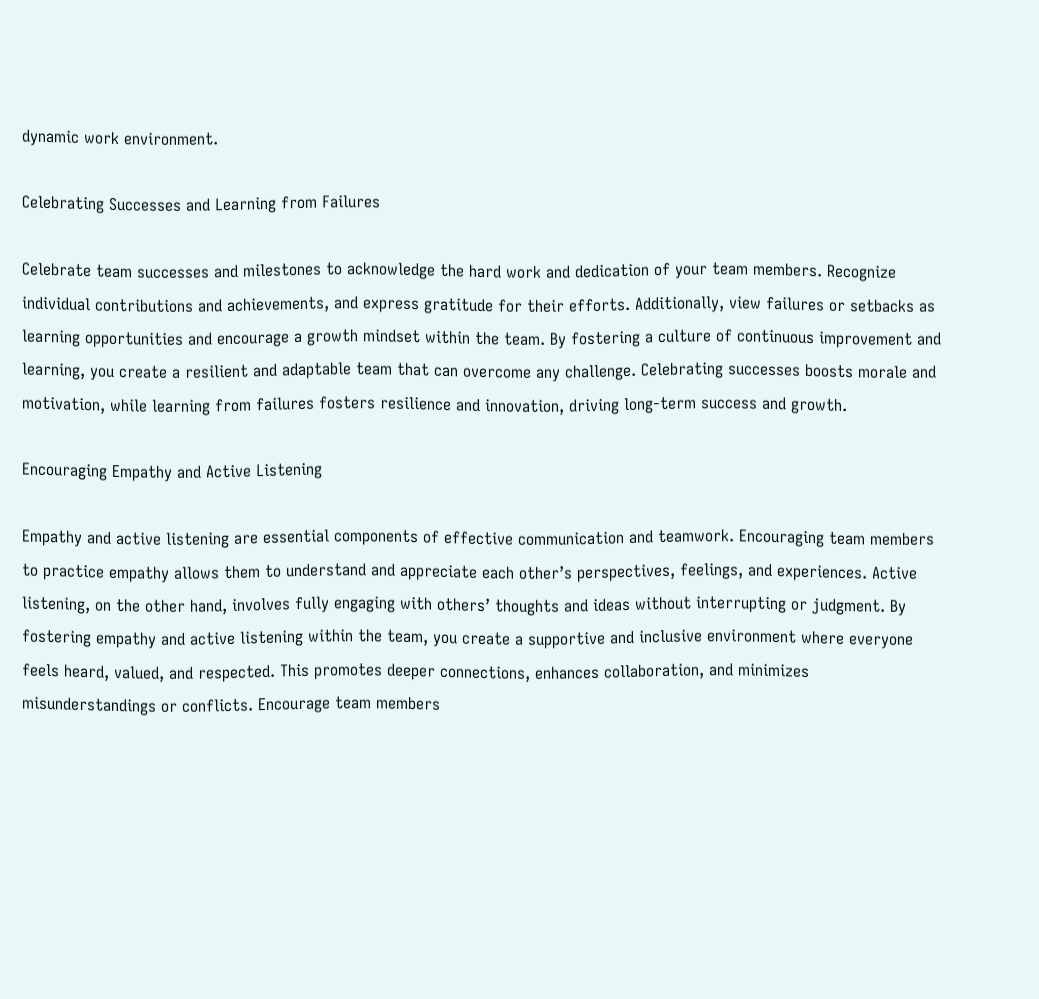dynamic work environment.

Celebrating Successes and Learning from Failures

Celebrate team successes and milestones to acknowledge the hard work and dedication of your team members. Recognize individual contributions and achievements, and express gratitude for their efforts. Additionally, view failures or setbacks as learning opportunities and encourage a growth mindset within the team. By fostering a culture of continuous improvement and learning, you create a resilient and adaptable team that can overcome any challenge. Celebrating successes boosts morale and motivation, while learning from failures fosters resilience and innovation, driving long-term success and growth.

Encouraging Empathy and Active Listening

Empathy and active listening are essential components of effective communication and teamwork. Encouraging team members to practice empathy allows them to understand and appreciate each other’s perspectives, feelings, and experiences. Active listening, on the other hand, involves fully engaging with others’ thoughts and ideas without interrupting or judgment. By fostering empathy and active listening within the team, you create a supportive and inclusive environment where everyone feels heard, valued, and respected. This promotes deeper connections, enhances collaboration, and minimizes misunderstandings or conflicts. Encourage team members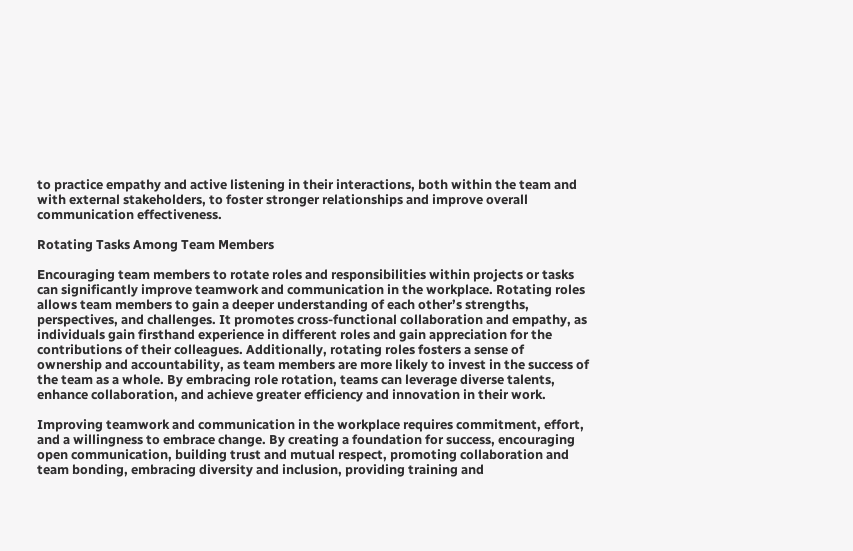to practice empathy and active listening in their interactions, both within the team and with external stakeholders, to foster stronger relationships and improve overall communication effectiveness.

Rotating Tasks Among Team Members

Encouraging team members to rotate roles and responsibilities within projects or tasks can significantly improve teamwork and communication in the workplace. Rotating roles allows team members to gain a deeper understanding of each other’s strengths, perspectives, and challenges. It promotes cross-functional collaboration and empathy, as individuals gain firsthand experience in different roles and gain appreciation for the contributions of their colleagues. Additionally, rotating roles fosters a sense of ownership and accountability, as team members are more likely to invest in the success of the team as a whole. By embracing role rotation, teams can leverage diverse talents, enhance collaboration, and achieve greater efficiency and innovation in their work.

Improving teamwork and communication in the workplace requires commitment, effort, and a willingness to embrace change. By creating a foundation for success, encouraging open communication, building trust and mutual respect, promoting collaboration and team bonding, embracing diversity and inclusion, providing training and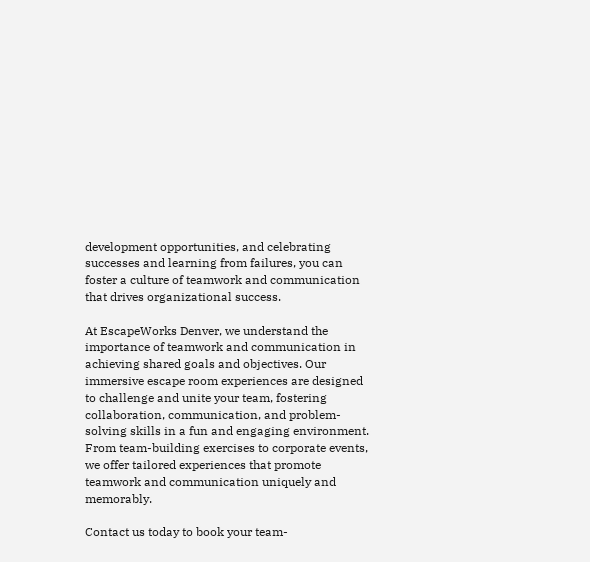development opportunities, and celebrating successes and learning from failures, you can foster a culture of teamwork and communication that drives organizational success.

At EscapeWorks Denver, we understand the importance of teamwork and communication in achieving shared goals and objectives. Our immersive escape room experiences are designed to challenge and unite your team, fostering collaboration, communication, and problem-solving skills in a fun and engaging environment. From team-building exercises to corporate events, we offer tailored experiences that promote teamwork and communication uniquely and memorably.

Contact us today to book your team-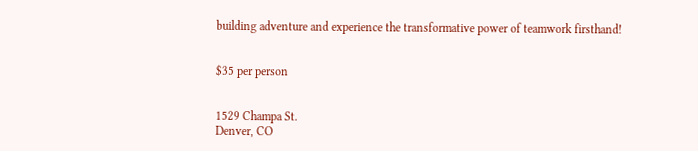building adventure and experience the transformative power of teamwork firsthand!


$35 per person


1529 Champa St.
Denver, CO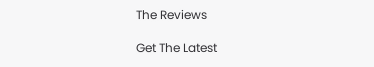The Reviews

Get The Latest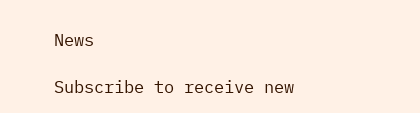News

Subscribe to receive new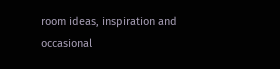room ideas, inspiration and occasional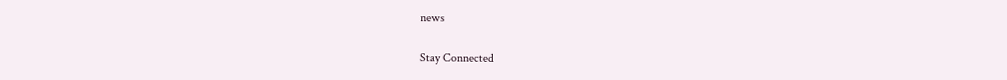news

Stay Connected